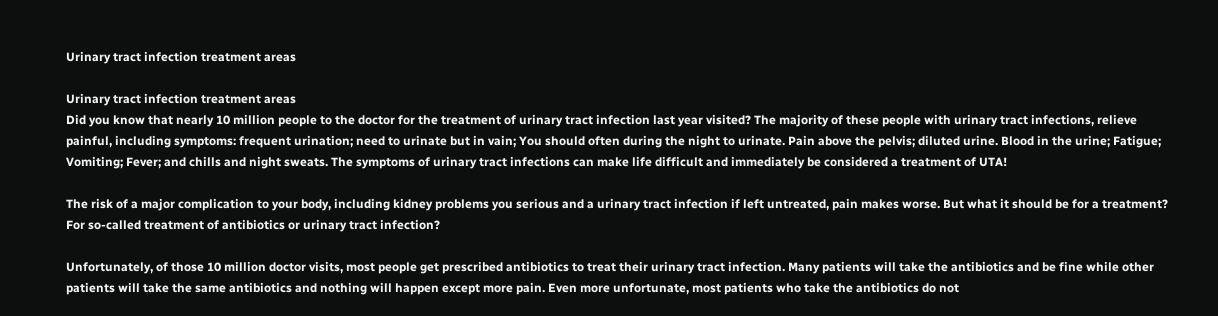Urinary tract infection treatment areas

Urinary tract infection treatment areas
Did you know that nearly 10 million people to the doctor for the treatment of urinary tract infection last year visited? The majority of these people with urinary tract infections, relieve painful, including symptoms: frequent urination; need to urinate but in vain; You should often during the night to urinate. Pain above the pelvis; diluted urine. Blood in the urine; Fatigue; Vomiting; Fever; and chills and night sweats. The symptoms of urinary tract infections can make life difficult and immediately be considered a treatment of UTA!

The risk of a major complication to your body, including kidney problems you serious and a urinary tract infection if left untreated, pain makes worse. But what it should be for a treatment? For so-called treatment of antibiotics or urinary tract infection?

Unfortunately, of those 10 million doctor visits, most people get prescribed antibiotics to treat their urinary tract infection. Many patients will take the antibiotics and be fine while other patients will take the same antibiotics and nothing will happen except more pain. Even more unfortunate, most patients who take the antibiotics do not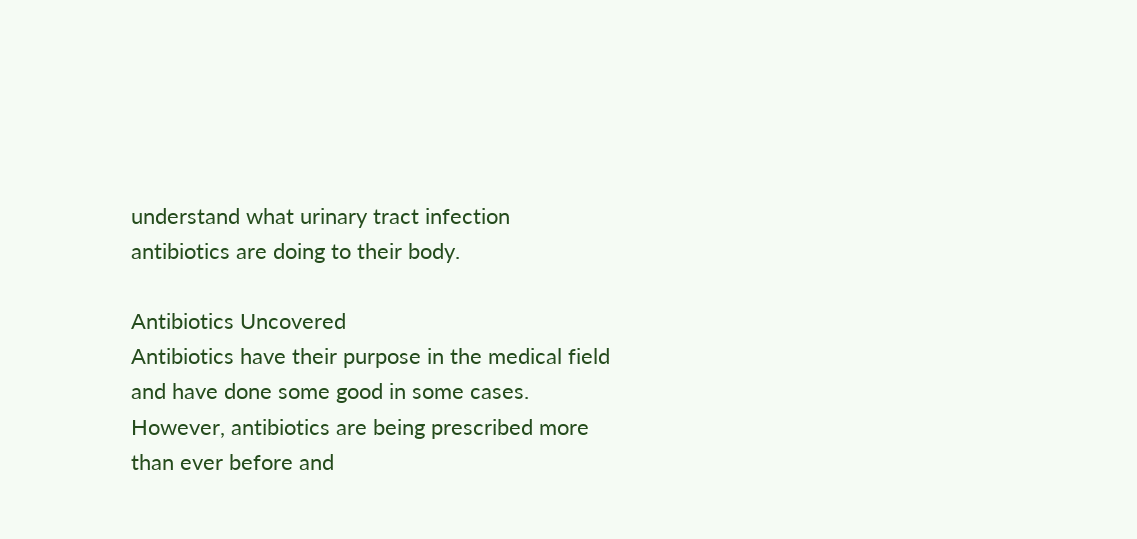understand what urinary tract infection antibiotics are doing to their body.

Antibiotics Uncovered
Antibiotics have their purpose in the medical field and have done some good in some cases. However, antibiotics are being prescribed more than ever before and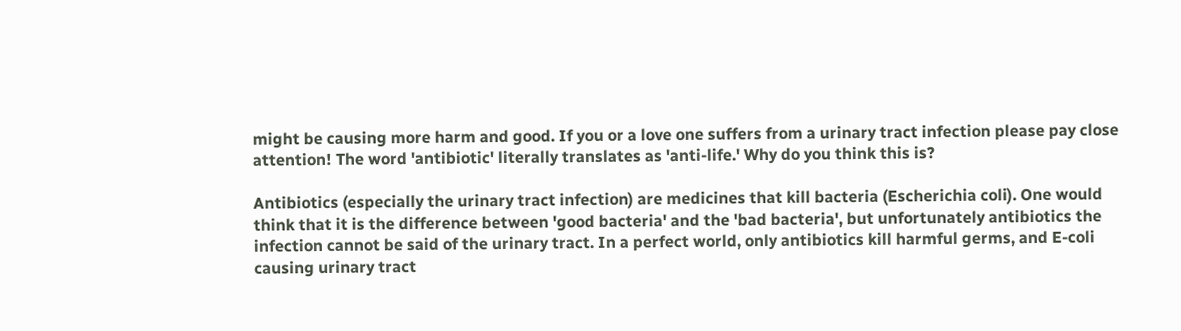might be causing more harm and good. If you or a love one suffers from a urinary tract infection please pay close attention! The word 'antibiotic' literally translates as 'anti-life.' Why do you think this is?

Antibiotics (especially the urinary tract infection) are medicines that kill bacteria (Escherichia coli). One would think that it is the difference between 'good bacteria' and the 'bad bacteria', but unfortunately antibiotics the infection cannot be said of the urinary tract. In a perfect world, only antibiotics kill harmful germs, and E-coli causing urinary tract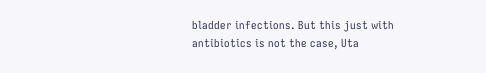bladder infections. But this just with antibiotics is not the case, Uta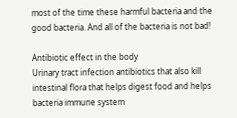most of the time these harmful bacteria and the good bacteria. And all of the bacteria is not bad!

Antibiotic effect in the body
Urinary tract infection antibiotics that also kill intestinal flora that helps digest food and helps bacteria immune system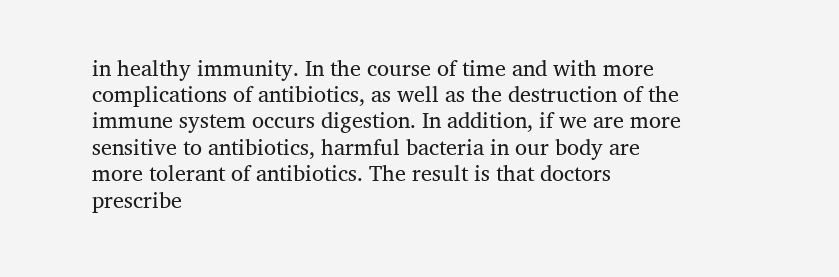in healthy immunity. In the course of time and with more complications of antibiotics, as well as the destruction of the immune system occurs digestion. In addition, if we are more sensitive to antibiotics, harmful bacteria in our body are more tolerant of antibiotics. The result is that doctors prescribe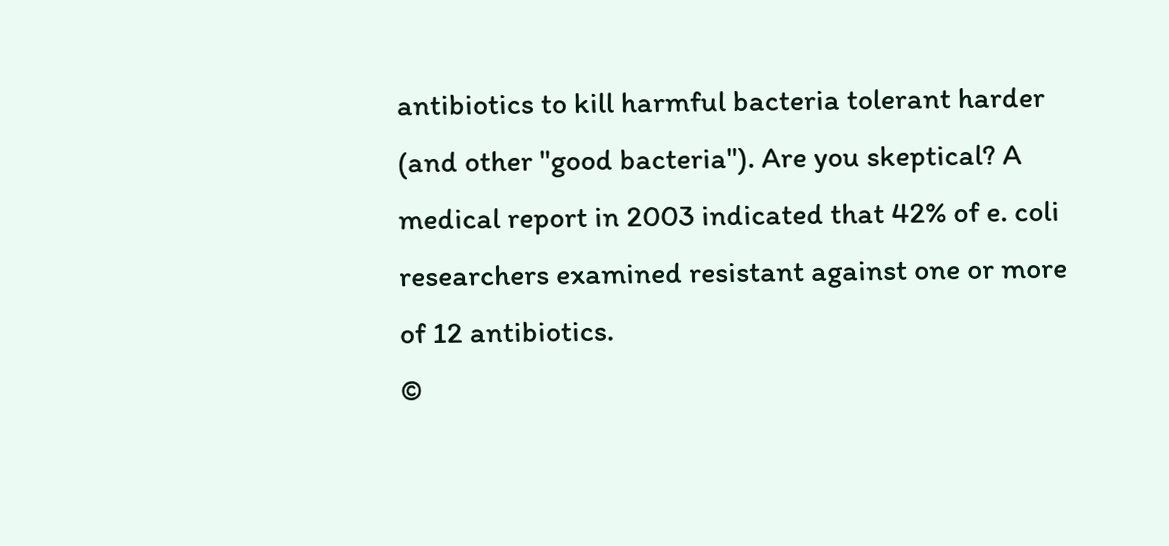antibiotics to kill harmful bacteria tolerant harder (and other "good bacteria"). Are you skeptical? A medical report in 2003 indicated that 42% of e. coli researchers examined resistant against one or more of 12 antibiotics.
©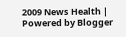2009 News Health | Powered by Blogger